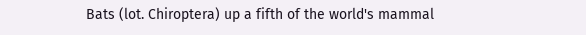Bats (lot. Chiroptera) up a fifth of the world's mammal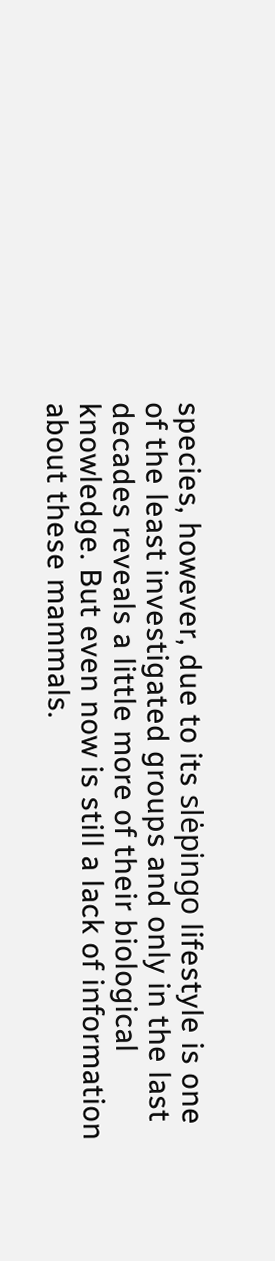species, however, due to its slėpingo lifestyle is one of the least investigated groups and only in the last decades reveals a little more of their biological knowledge. But even now is still a lack of information about these mammals.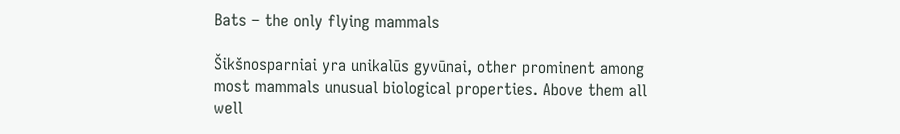Bats – the only flying mammals

Šikšnosparniai yra unikalūs gyvūnai, other prominent among most mammals unusual biological properties. Above them all well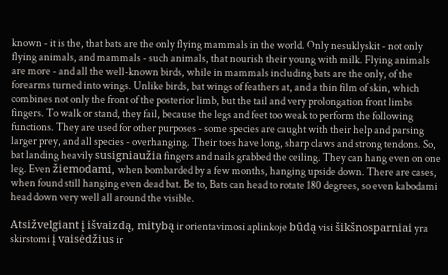known - it is the, that bats are the only flying mammals in the world. Only nesuklyskit - not only flying animals, and mammals - such animals, that nourish their young with milk. Flying animals are more - and all the well-known birds, while in mammals including bats are the only, of the forearms turned into wings. Unlike birds, bat wings of feathers at, and a thin film of skin, which combines not only the front of the posterior limb, but the tail and very prolongation front limbs fingers. To walk or stand, they fail, because the legs and feet too weak to perform the following functions. They are used for other purposes - some species are caught with their help and parsing larger prey, and all species - overhanging. Their toes have long, sharp claws and strong tendons. So, bat landing heavily susigniaužia fingers and nails grabbed the ceiling. They can hang even on one leg. Even žiemodami, when bombarded by a few months, hanging upside down. There are cases, when found still hanging even dead bat. Be to, Bats can head to rotate 180 degrees, so even kabodami head down very well all around the visible.

Atsižvelgiant į išvaizdą, mitybą ir orientavimosi aplinkoje būdą visi šikšnosparniai yra skirstomi į vaisėdžius ir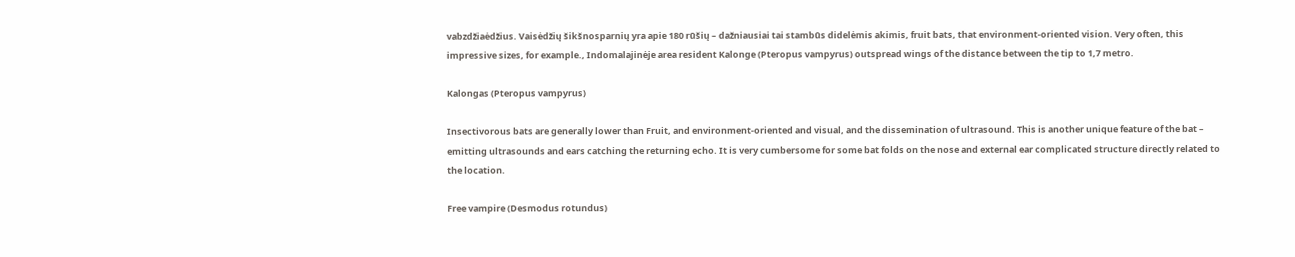vabzdžiaėdžius. Vaisėdžių šikšnosparnių yra apie 180 rūšių – dažniausiai tai stambūs didelėmis akimis, fruit bats, that environment-oriented vision. Very often, this impressive sizes, for example., Indomalajinėje area resident Kalonge (Pteropus vampyrus) outspread wings of the distance between the tip to 1,7 metro.

Kalongas (Pteropus vampyrus)

Insectivorous bats are generally lower than Fruit, and environment-oriented and visual, and the dissemination of ultrasound. This is another unique feature of the bat – emitting ultrasounds and ears catching the returning echo. It is very cumbersome for some bat folds on the nose and external ear complicated structure directly related to the location.

Free vampire (Desmodus rotundus)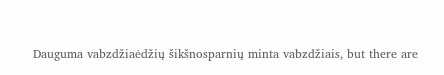Dauguma vabzdžiaėdžių šikšnosparnių minta vabzdžiais, but there are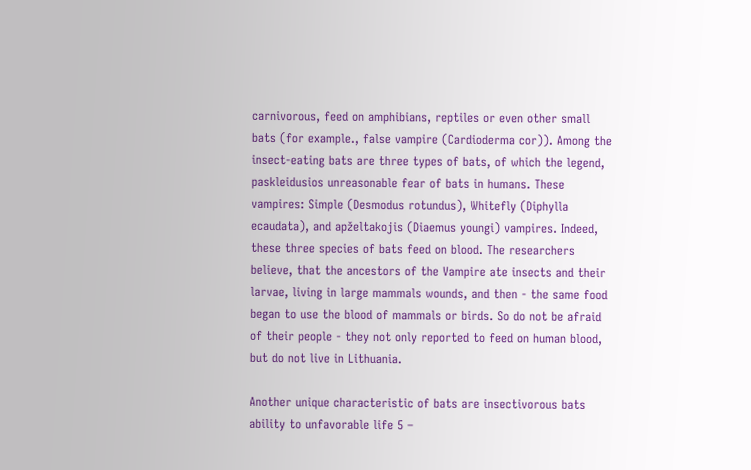carnivorous, feed on amphibians, reptiles or even other small bats (for example., false vampire (Cardioderma cor)). Among the insect-eating bats are three types of bats, of which the legend, paskleidusios unreasonable fear of bats in humans. These vampires: Simple (Desmodus rotundus), Whitefly (Diphylla ecaudata), and apželtakojis (Diaemus youngi) vampires. Indeed, these three species of bats feed on blood. The researchers believe, that the ancestors of the Vampire ate insects and their larvae, living in large mammals wounds, and then - the same food began to use the blood of mammals or birds. So do not be afraid of their people - they not only reported to feed on human blood, but do not live in Lithuania.

Another unique characteristic of bats are insectivorous bats ability to unfavorable life 5 –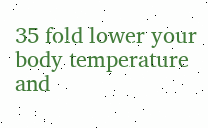35 fold lower your body temperature and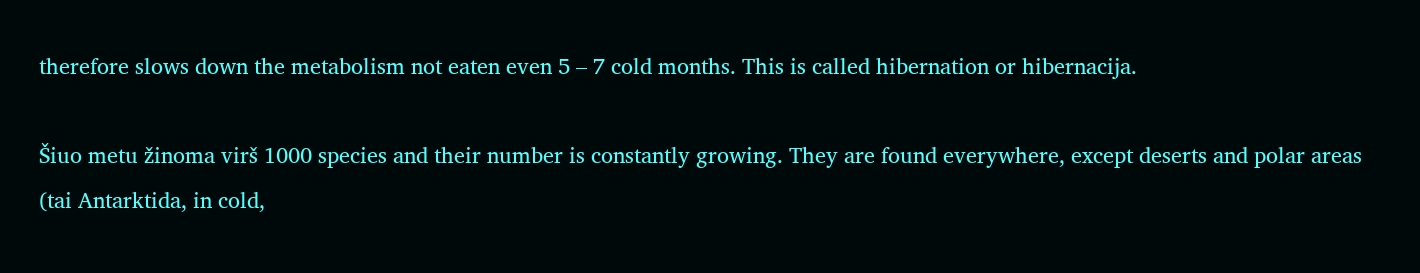therefore slows down the metabolism not eaten even 5 – 7 cold months. This is called hibernation or hibernacija.

Šiuo metu žinoma virš 1000 species and their number is constantly growing. They are found everywhere, except deserts and polar areas (tai Antarktida, in cold,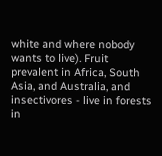white and where nobody wants to live). Fruit prevalent in Africa, South Asia, and Australia, and insectivores - live in forests in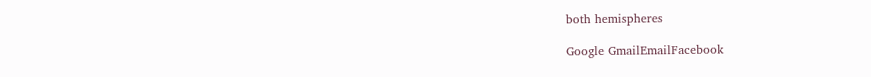both hemispheres

Google GmailEmailFacebook